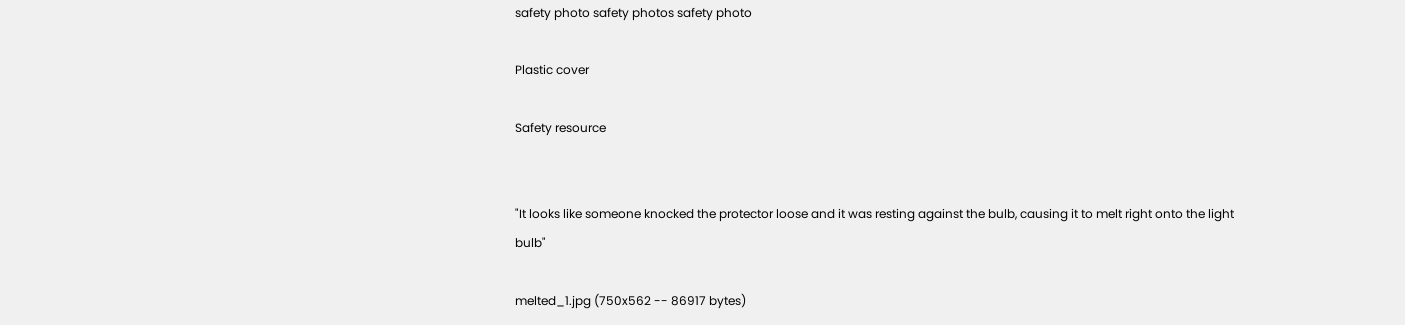safety photo safety photos safety photo

Plastic cover

Safety resource


"It looks like someone knocked the protector loose and it was resting against the bulb, causing it to melt right onto the light bulb"

melted_1.jpg (750x562 -- 86917 bytes)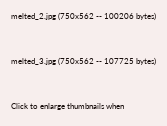melted_2.jpg (750x562 -- 100206 bytes)


melted_3.jpg (750x562 -- 107725 bytes)


Click to enlarge thumbnails when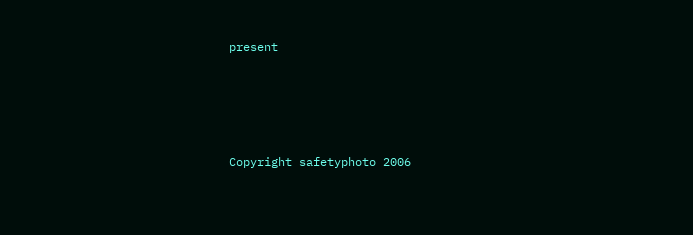present





Copyright safetyphoto 2006